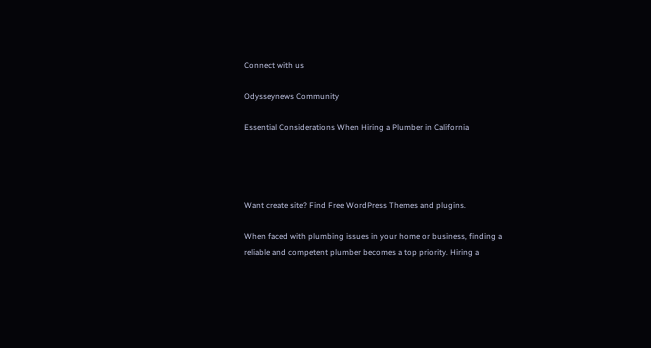Connect with us

Odysseynews Community

Essential Considerations When Hiring a Plumber in California




Want create site? Find Free WordPress Themes and plugins.

When faced with plumbing issues in your home or business, finding a reliable and competent plumber becomes a top priority. Hiring a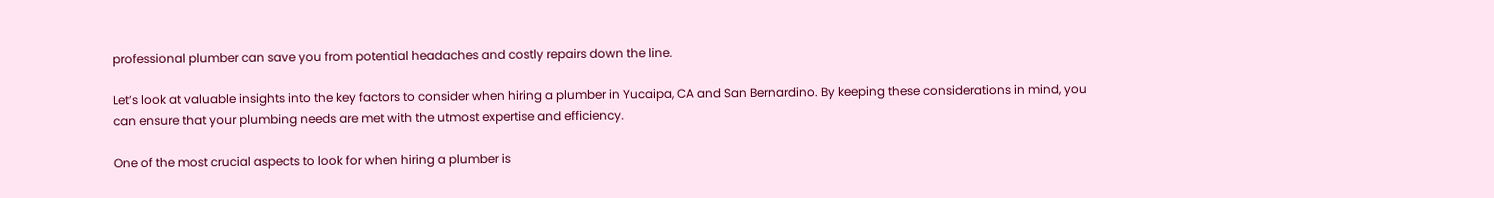professional plumber can save you from potential headaches and costly repairs down the line.

Let’s look at valuable insights into the key factors to consider when hiring a plumber in Yucaipa, CA and San Bernardino. By keeping these considerations in mind, you can ensure that your plumbing needs are met with the utmost expertise and efficiency.

One of the most crucial aspects to look for when hiring a plumber is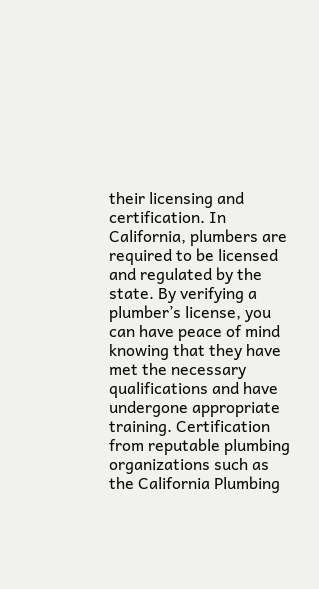their licensing and certification. In California, plumbers are required to be licensed and regulated by the state. By verifying a plumber’s license, you can have peace of mind knowing that they have met the necessary qualifications and have undergone appropriate training. Certification from reputable plumbing organizations such as the California Plumbing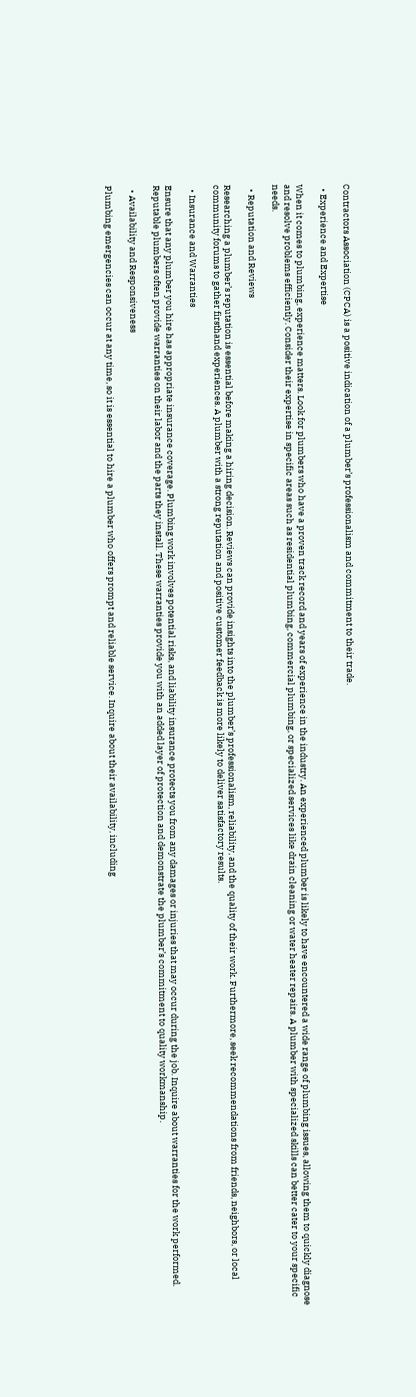Contractors Association (CPCA) is a positive indication of a plumber’s professionalism and commitment to their trade.

  • Experience and Expertise

When it comes to plumbing, experience matters. Look for plumbers who have a proven track record and years of experience in the industry. An experienced plumber is likely to have encountered a wide range of plumbing issues, allowing them to quickly diagnose and resolve problems efficiently. Consider their expertise in specific areas such as residential plumbing, commercial plumbing, or specialized services like drain cleaning or water heater repairs. A plumber with specialized skills can better cater to your specific needs.

  • Reputation and Reviews

Researching a plumber’s reputation is essential before making a hiring decision. Reviews can provide insights into the plumber’s professionalism, reliability, and the quality of their work. Furthermore, seek recommendations from friends, neighbors, or local community forums to gather firsthand experiences. A plumber with a strong reputation and positive customer feedback is more likely to deliver satisfactory results.

  • Insurance and Warranties

Ensure that any plumber you hire has appropriate insurance coverage. Plumbing work involves potential risks, and liability insurance protects you from any damages or injuries that may occur during the job. Inquire about warranties for the work performed. Reputable plumbers often provide warranties on their labor and the parts they install. These warranties provide you with an added layer of protection and demonstrate the plumber’s commitment to quality workmanship.

  • Availability and Responsiveness

Plumbing emergencies can occur at any time, so it is essential to hire a plumber who offers prompt and reliable service. Inquire about their availability, including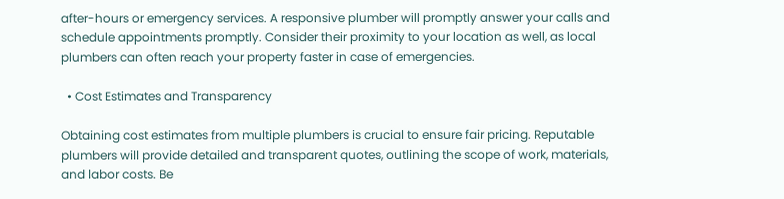after-hours or emergency services. A responsive plumber will promptly answer your calls and schedule appointments promptly. Consider their proximity to your location as well, as local plumbers can often reach your property faster in case of emergencies.

  • Cost Estimates and Transparency

Obtaining cost estimates from multiple plumbers is crucial to ensure fair pricing. Reputable plumbers will provide detailed and transparent quotes, outlining the scope of work, materials, and labor costs. Be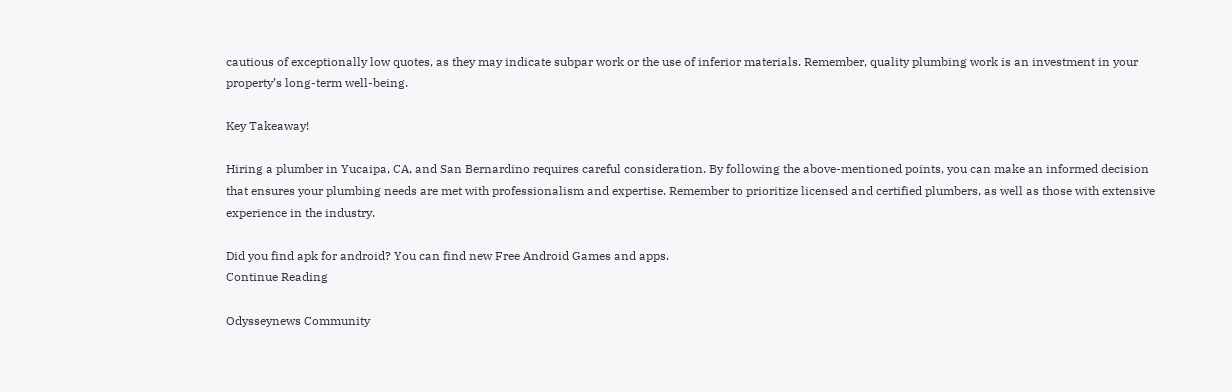cautious of exceptionally low quotes, as they may indicate subpar work or the use of inferior materials. Remember, quality plumbing work is an investment in your property’s long-term well-being.

Key Takeaway!

Hiring a plumber in Yucaipa, CA, and San Bernardino requires careful consideration. By following the above-mentioned points, you can make an informed decision that ensures your plumbing needs are met with professionalism and expertise. Remember to prioritize licensed and certified plumbers, as well as those with extensive experience in the industry.

Did you find apk for android? You can find new Free Android Games and apps.
Continue Reading

Odysseynews Community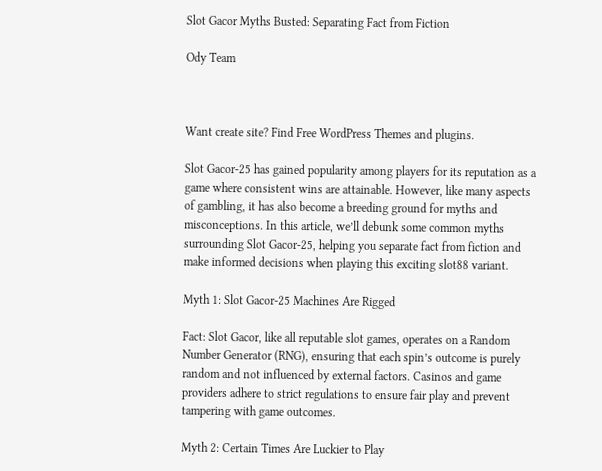Slot Gacor Myths Busted: Separating Fact from Fiction

Ody Team



Want create site? Find Free WordPress Themes and plugins.

Slot Gacor-25 has gained popularity among players for its reputation as a game where consistent wins are attainable. However, like many aspects of gambling, it has also become a breeding ground for myths and misconceptions. In this article, we’ll debunk some common myths surrounding Slot Gacor-25, helping you separate fact from fiction and make informed decisions when playing this exciting slot88 variant.

Myth 1: Slot Gacor-25 Machines Are Rigged

Fact: Slot Gacor, like all reputable slot games, operates on a Random Number Generator (RNG), ensuring that each spin’s outcome is purely random and not influenced by external factors. Casinos and game providers adhere to strict regulations to ensure fair play and prevent tampering with game outcomes.

Myth 2: Certain Times Are Luckier to Play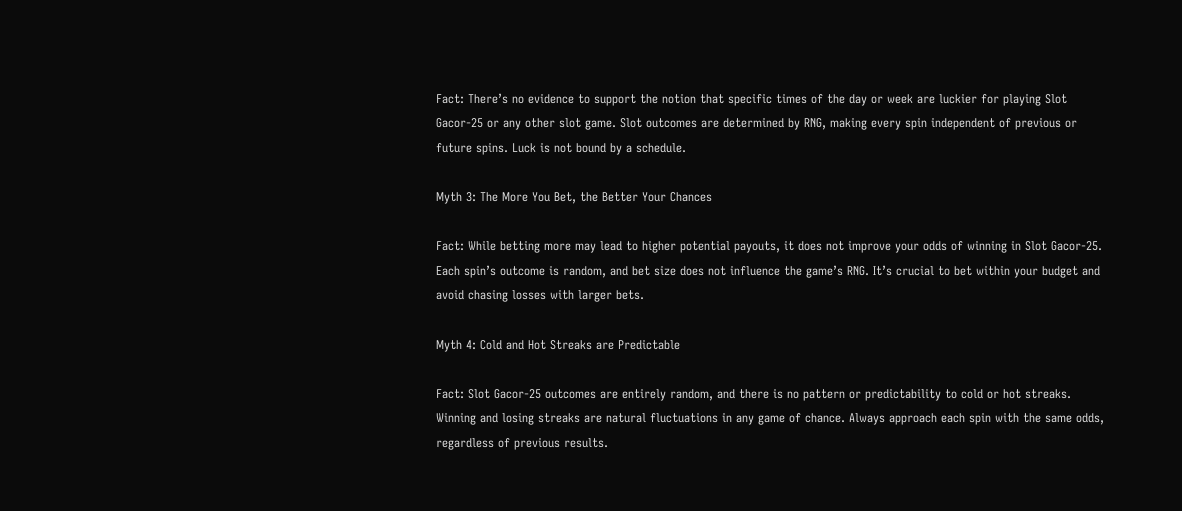Fact: There’s no evidence to support the notion that specific times of the day or week are luckier for playing Slot Gacor-25 or any other slot game. Slot outcomes are determined by RNG, making every spin independent of previous or future spins. Luck is not bound by a schedule.

Myth 3: The More You Bet, the Better Your Chances

Fact: While betting more may lead to higher potential payouts, it does not improve your odds of winning in Slot Gacor-25. Each spin’s outcome is random, and bet size does not influence the game’s RNG. It’s crucial to bet within your budget and avoid chasing losses with larger bets.

Myth 4: Cold and Hot Streaks are Predictable

Fact: Slot Gacor-25 outcomes are entirely random, and there is no pattern or predictability to cold or hot streaks. Winning and losing streaks are natural fluctuations in any game of chance. Always approach each spin with the same odds, regardless of previous results.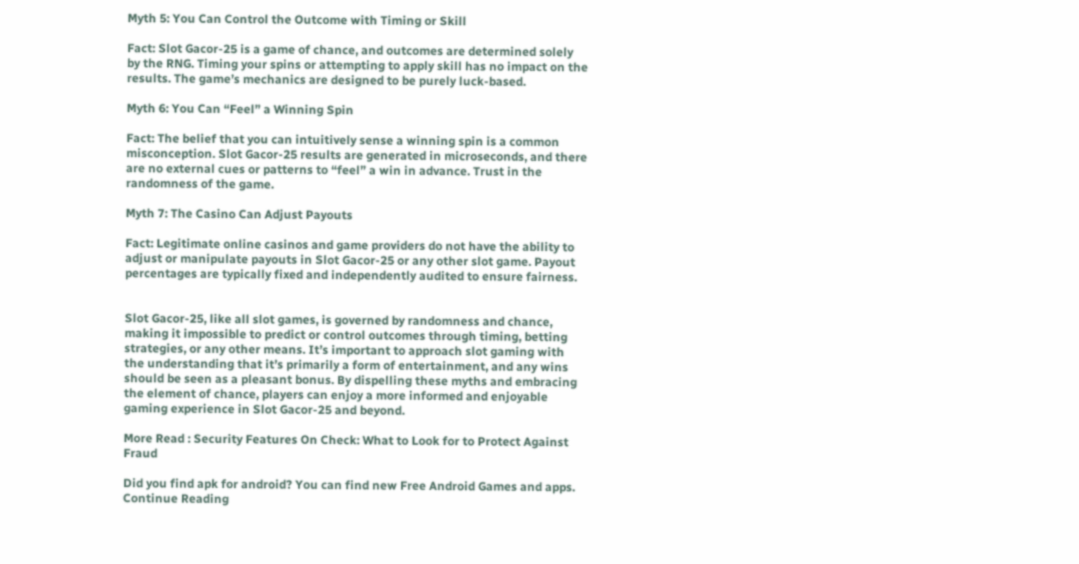Myth 5: You Can Control the Outcome with Timing or Skill

Fact: Slot Gacor-25 is a game of chance, and outcomes are determined solely by the RNG. Timing your spins or attempting to apply skill has no impact on the results. The game’s mechanics are designed to be purely luck-based.

Myth 6: You Can “Feel” a Winning Spin

Fact: The belief that you can intuitively sense a winning spin is a common misconception. Slot Gacor-25 results are generated in microseconds, and there are no external cues or patterns to “feel” a win in advance. Trust in the randomness of the game.

Myth 7: The Casino Can Adjust Payouts

Fact: Legitimate online casinos and game providers do not have the ability to adjust or manipulate payouts in Slot Gacor-25 or any other slot game. Payout percentages are typically fixed and independently audited to ensure fairness.


Slot Gacor-25, like all slot games, is governed by randomness and chance, making it impossible to predict or control outcomes through timing, betting strategies, or any other means. It’s important to approach slot gaming with the understanding that it’s primarily a form of entertainment, and any wins should be seen as a pleasant bonus. By dispelling these myths and embracing the element of chance, players can enjoy a more informed and enjoyable gaming experience in Slot Gacor-25 and beyond.

More Read : Security Features On Check: What to Look for to Protect Against Fraud

Did you find apk for android? You can find new Free Android Games and apps.
Continue Reading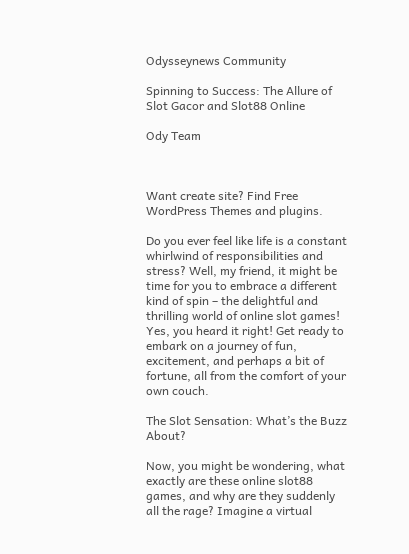Odysseynews Community

Spinning to Success: The Allure of Slot Gacor and Slot88 Online

Ody Team



Want create site? Find Free WordPress Themes and plugins.

Do you ever feel like life is a constant whirlwind of responsibilities and stress? Well, my friend, it might be time for you to embrace a different kind of spin – the delightful and thrilling world of online slot games!  Yes, you heard it right! Get ready to embark on a journey of fun, excitement, and perhaps a bit of fortune, all from the comfort of your own couch.

The Slot Sensation: What’s the Buzz About?

Now, you might be wondering, what exactly are these online slot88 games, and why are they suddenly all the rage? Imagine a virtual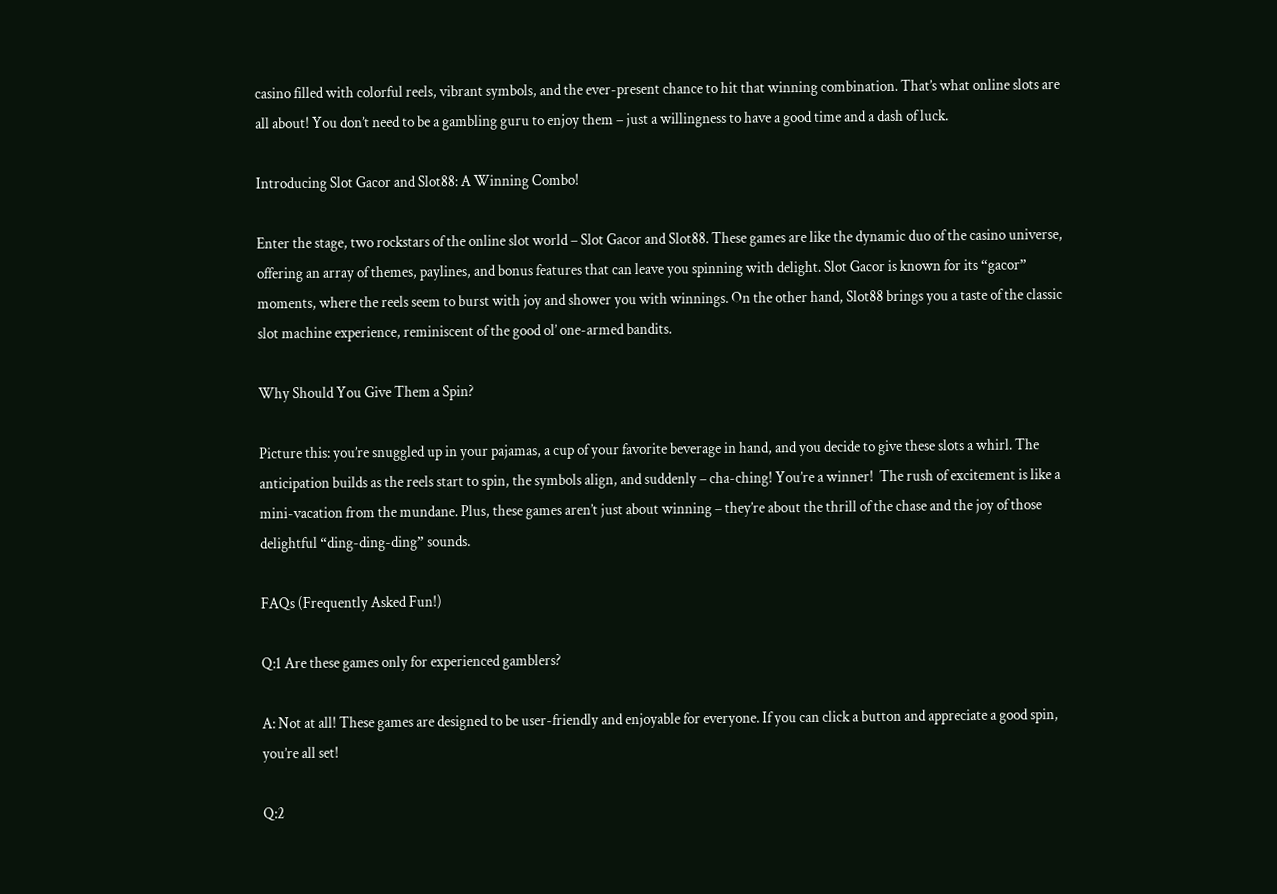casino filled with colorful reels, vibrant symbols, and the ever-present chance to hit that winning combination. That’s what online slots are all about! You don’t need to be a gambling guru to enjoy them – just a willingness to have a good time and a dash of luck.

Introducing Slot Gacor and Slot88: A Winning Combo!

Enter the stage, two rockstars of the online slot world – Slot Gacor and Slot88. These games are like the dynamic duo of the casino universe, offering an array of themes, paylines, and bonus features that can leave you spinning with delight. Slot Gacor is known for its “gacor” moments, where the reels seem to burst with joy and shower you with winnings. On the other hand, Slot88 brings you a taste of the classic slot machine experience, reminiscent of the good ol’ one-armed bandits.

Why Should You Give Them a Spin?

Picture this: you’re snuggled up in your pajamas, a cup of your favorite beverage in hand, and you decide to give these slots a whirl. The anticipation builds as the reels start to spin, the symbols align, and suddenly – cha-ching! You’re a winner!  The rush of excitement is like a mini-vacation from the mundane. Plus, these games aren’t just about winning – they’re about the thrill of the chase and the joy of those delightful “ding-ding-ding” sounds.

FAQs (Frequently Asked Fun!)

Q:1 Are these games only for experienced gamblers?

A: Not at all! These games are designed to be user-friendly and enjoyable for everyone. If you can click a button and appreciate a good spin, you’re all set!

Q:2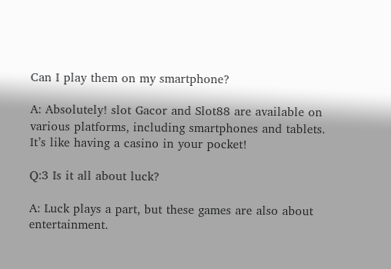Can I play them on my smartphone?

A: Absolutely! slot Gacor and Slot88 are available on various platforms, including smartphones and tablets. It’s like having a casino in your pocket!

Q:3 Is it all about luck?

A: Luck plays a part, but these games are also about entertainment.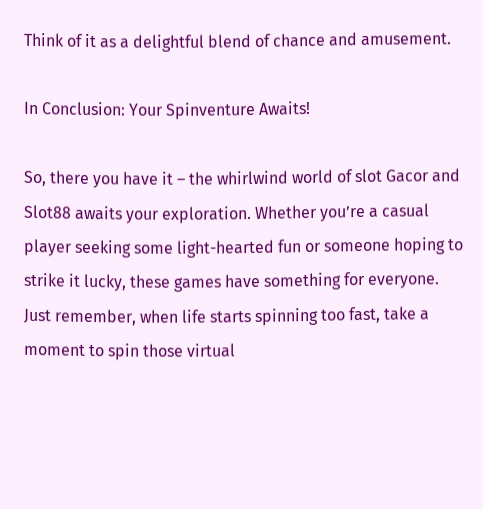Think of it as a delightful blend of chance and amusement.

In Conclusion: Your Spinventure Awaits!

So, there you have it – the whirlwind world of slot Gacor and Slot88 awaits your exploration. Whether you’re a casual player seeking some light-hearted fun or someone hoping to strike it lucky, these games have something for everyone. Just remember, when life starts spinning too fast, take a moment to spin those virtual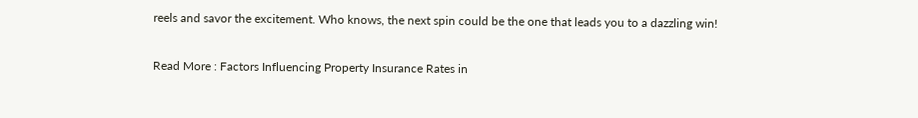reels and savor the excitement. Who knows, the next spin could be the one that leads you to a dazzling win!

Read More : Factors Influencing Property Insurance Rates in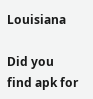Louisiana

Did you find apk for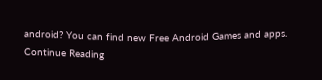android? You can find new Free Android Games and apps.
Continue Reading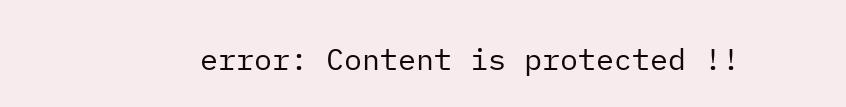error: Content is protected !!